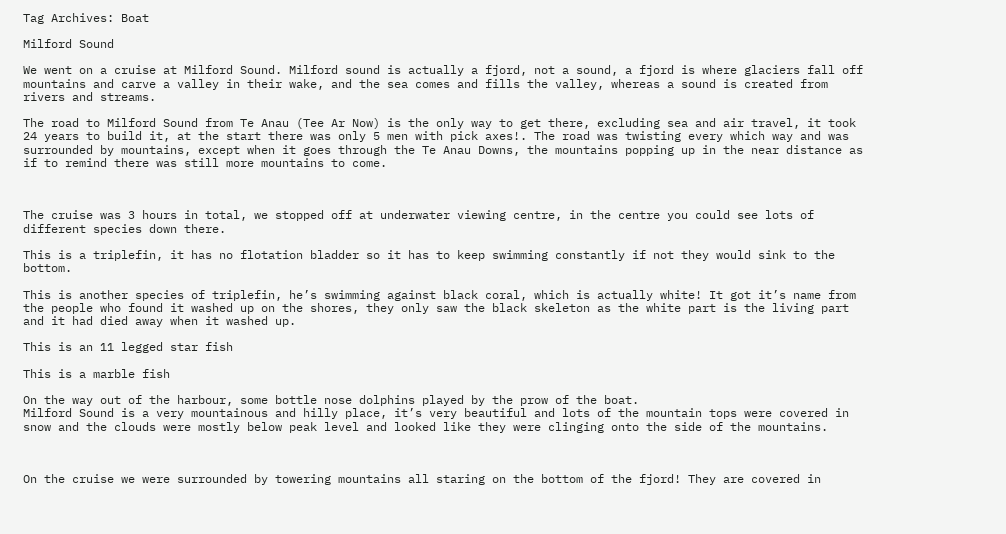Tag Archives: Boat

Milford Sound

We went on a cruise at Milford Sound. Milford sound is actually a fjord, not a sound, a fjord is where glaciers fall off mountains and carve a valley in their wake, and the sea comes and fills the valley, whereas a sound is created from rivers and streams.

The road to Milford Sound from Te Anau (Tee Ar Now) is the only way to get there, excluding sea and air travel, it took 24 years to build it, at the start there was only 5 men with pick axes!. The road was twisting every which way and was surrounded by mountains, except when it goes through the Te Anau Downs, the mountains popping up in the near distance as if to remind there was still more mountains to come.



The cruise was 3 hours in total, we stopped off at underwater viewing centre, in the centre you could see lots of different species down there.

This is a triplefin, it has no flotation bladder so it has to keep swimming constantly if not they would sink to the bottom.

This is another species of triplefin, he’s swimming against black coral, which is actually white! It got it’s name from the people who found it washed up on the shores, they only saw the black skeleton as the white part is the living part and it had died away when it washed up.

This is an 11 legged star fish

This is a marble fish

On the way out of the harbour, some bottle nose dolphins played by the prow of the boat.
Milford Sound is a very mountainous and hilly place, it’s very beautiful and lots of the mountain tops were covered in snow and the clouds were mostly below peak level and looked like they were clinging onto the side of the mountains.



On the cruise we were surrounded by towering mountains all staring on the bottom of the fjord! They are covered in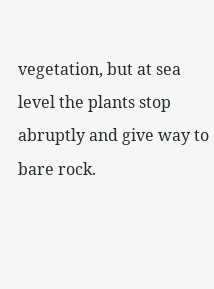vegetation, but at sea level the plants stop abruptly and give way to bare rock.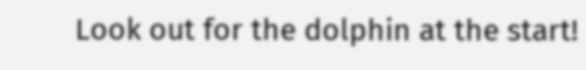Look out for the dolphin at the start!